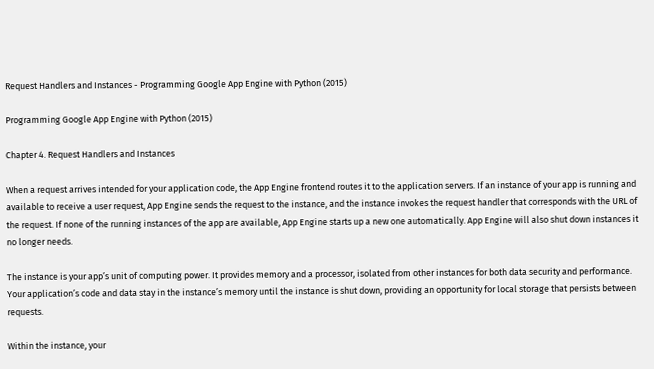Request Handlers and Instances - Programming Google App Engine with Python (2015)

Programming Google App Engine with Python (2015)

Chapter 4. Request Handlers and Instances

When a request arrives intended for your application code, the App Engine frontend routes it to the application servers. If an instance of your app is running and available to receive a user request, App Engine sends the request to the instance, and the instance invokes the request handler that corresponds with the URL of the request. If none of the running instances of the app are available, App Engine starts up a new one automatically. App Engine will also shut down instances it no longer needs.

The instance is your app’s unit of computing power. It provides memory and a processor, isolated from other instances for both data security and performance. Your application’s code and data stay in the instance’s memory until the instance is shut down, providing an opportunity for local storage that persists between requests.

Within the instance, your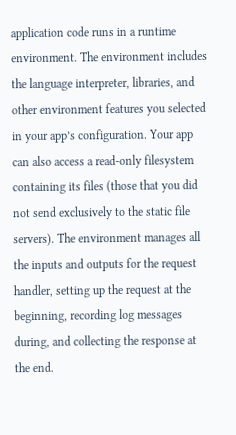application code runs in a runtime environment. The environment includes the language interpreter, libraries, and other environment features you selected in your app’s configuration. Your app can also access a read-only filesystem containing its files (those that you did not send exclusively to the static file servers). The environment manages all the inputs and outputs for the request handler, setting up the request at the beginning, recording log messages during, and collecting the response at the end.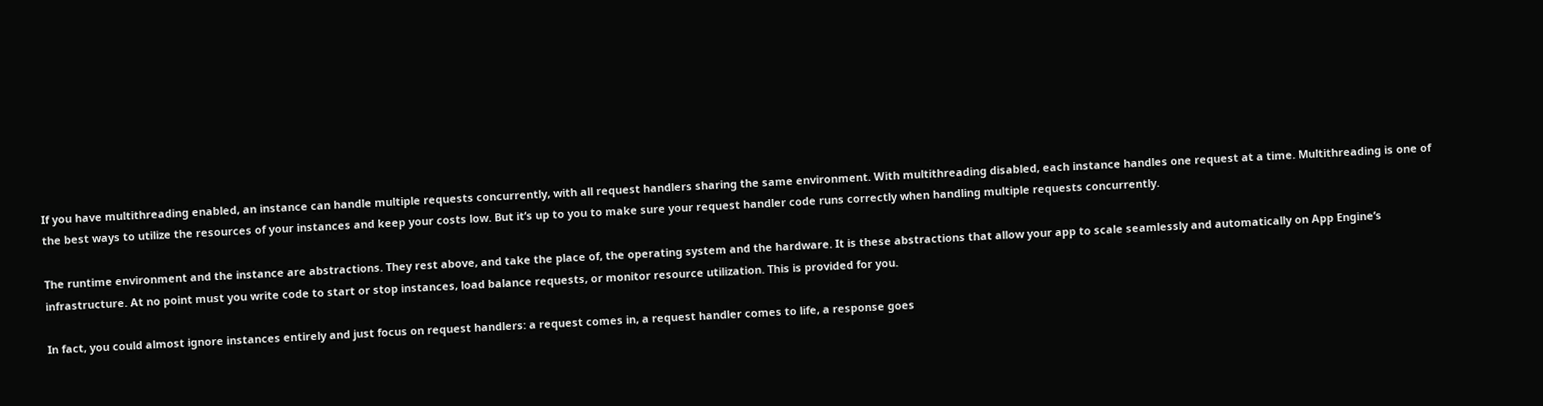If you have multithreading enabled, an instance can handle multiple requests concurrently, with all request handlers sharing the same environment. With multithreading disabled, each instance handles one request at a time. Multithreading is one of the best ways to utilize the resources of your instances and keep your costs low. But it’s up to you to make sure your request handler code runs correctly when handling multiple requests concurrently.

The runtime environment and the instance are abstractions. They rest above, and take the place of, the operating system and the hardware. It is these abstractions that allow your app to scale seamlessly and automatically on App Engine’s infrastructure. At no point must you write code to start or stop instances, load balance requests, or monitor resource utilization. This is provided for you.

In fact, you could almost ignore instances entirely and just focus on request handlers: a request comes in, a request handler comes to life, a response goes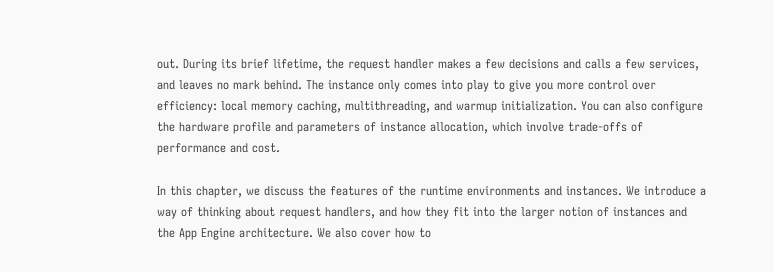out. During its brief lifetime, the request handler makes a few decisions and calls a few services, and leaves no mark behind. The instance only comes into play to give you more control over efficiency: local memory caching, multithreading, and warmup initialization. You can also configure the hardware profile and parameters of instance allocation, which involve trade-offs of performance and cost.

In this chapter, we discuss the features of the runtime environments and instances. We introduce a way of thinking about request handlers, and how they fit into the larger notion of instances and the App Engine architecture. We also cover how to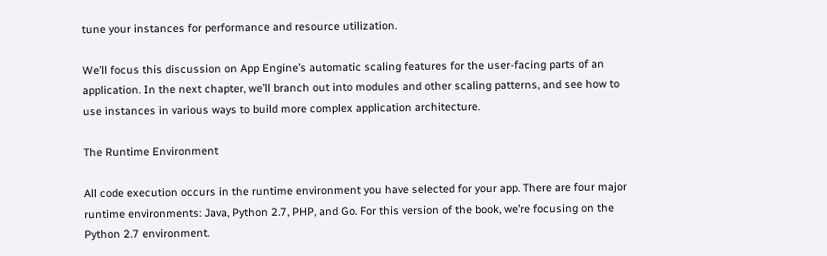tune your instances for performance and resource utilization.

We’ll focus this discussion on App Engine’s automatic scaling features for the user-facing parts of an application. In the next chapter, we’ll branch out into modules and other scaling patterns, and see how to use instances in various ways to build more complex application architecture.

The Runtime Environment

All code execution occurs in the runtime environment you have selected for your app. There are four major runtime environments: Java, Python 2.7, PHP, and Go. For this version of the book, we’re focusing on the Python 2.7 environment.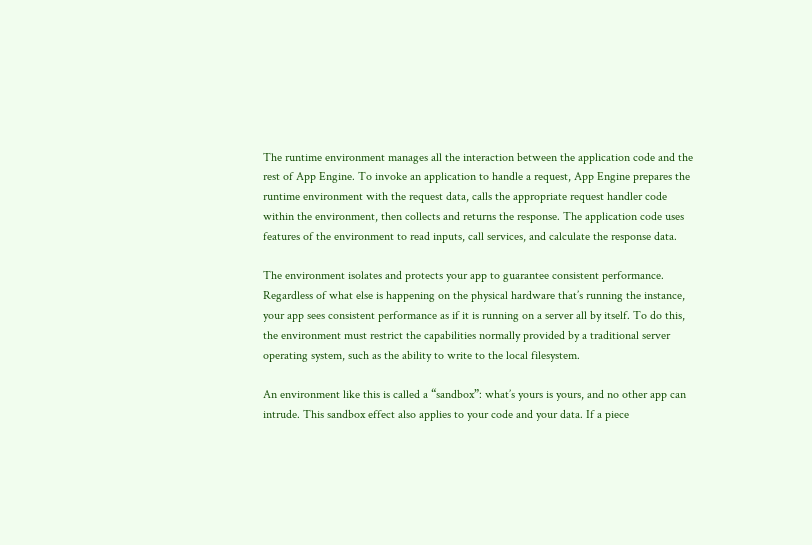The runtime environment manages all the interaction between the application code and the rest of App Engine. To invoke an application to handle a request, App Engine prepares the runtime environment with the request data, calls the appropriate request handler code within the environment, then collects and returns the response. The application code uses features of the environment to read inputs, call services, and calculate the response data.

The environment isolates and protects your app to guarantee consistent performance. Regardless of what else is happening on the physical hardware that’s running the instance, your app sees consistent performance as if it is running on a server all by itself. To do this, the environment must restrict the capabilities normally provided by a traditional server operating system, such as the ability to write to the local filesystem.

An environment like this is called a “sandbox”: what’s yours is yours, and no other app can intrude. This sandbox effect also applies to your code and your data. If a piece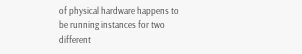of physical hardware happens to be running instances for two different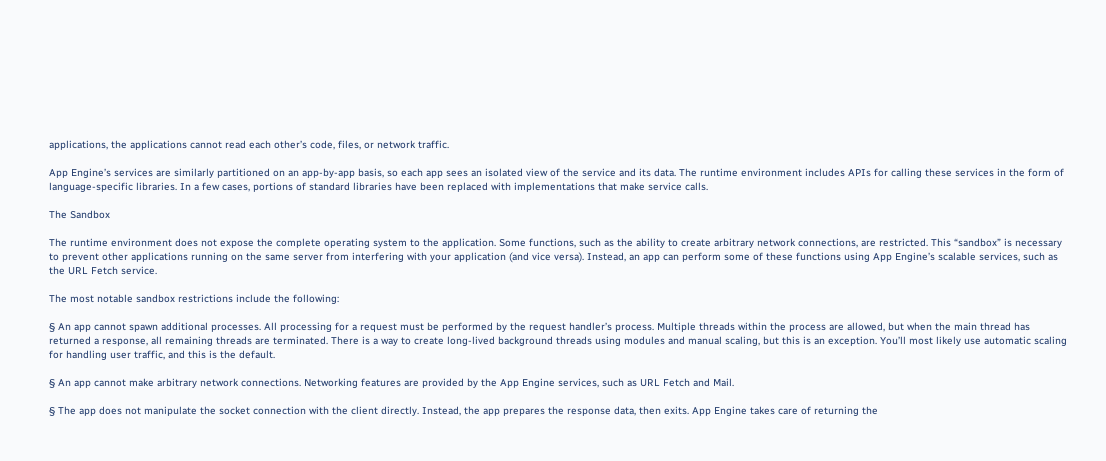applications, the applications cannot read each other’s code, files, or network traffic.

App Engine’s services are similarly partitioned on an app-by-app basis, so each app sees an isolated view of the service and its data. The runtime environment includes APIs for calling these services in the form of language-specific libraries. In a few cases, portions of standard libraries have been replaced with implementations that make service calls.

The Sandbox

The runtime environment does not expose the complete operating system to the application. Some functions, such as the ability to create arbitrary network connections, are restricted. This “sandbox” is necessary to prevent other applications running on the same server from interfering with your application (and vice versa). Instead, an app can perform some of these functions using App Engine’s scalable services, such as the URL Fetch service.

The most notable sandbox restrictions include the following:

§ An app cannot spawn additional processes. All processing for a request must be performed by the request handler’s process. Multiple threads within the process are allowed, but when the main thread has returned a response, all remaining threads are terminated. There is a way to create long-lived background threads using modules and manual scaling, but this is an exception. You’ll most likely use automatic scaling for handling user traffic, and this is the default.

§ An app cannot make arbitrary network connections. Networking features are provided by the App Engine services, such as URL Fetch and Mail.

§ The app does not manipulate the socket connection with the client directly. Instead, the app prepares the response data, then exits. App Engine takes care of returning the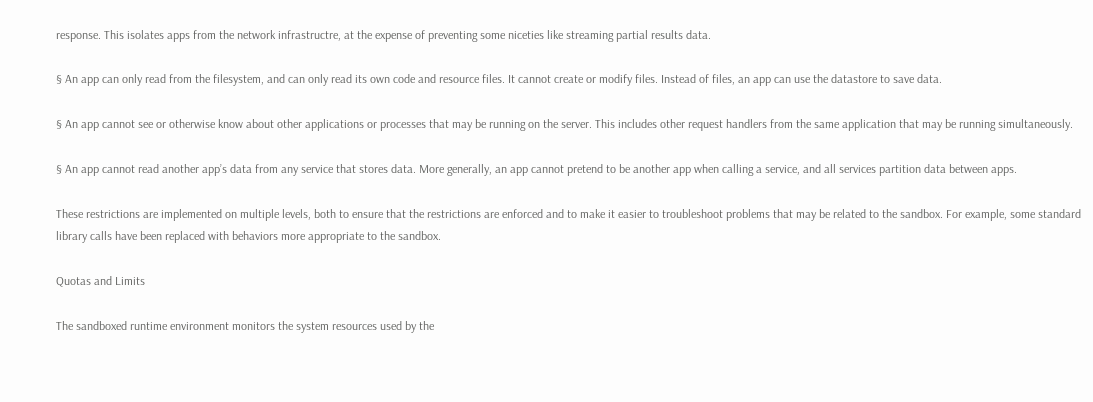response. This isolates apps from the network infrastructre, at the expense of preventing some niceties like streaming partial results data.

§ An app can only read from the filesystem, and can only read its own code and resource files. It cannot create or modify files. Instead of files, an app can use the datastore to save data.

§ An app cannot see or otherwise know about other applications or processes that may be running on the server. This includes other request handlers from the same application that may be running simultaneously.

§ An app cannot read another app’s data from any service that stores data. More generally, an app cannot pretend to be another app when calling a service, and all services partition data between apps.

These restrictions are implemented on multiple levels, both to ensure that the restrictions are enforced and to make it easier to troubleshoot problems that may be related to the sandbox. For example, some standard library calls have been replaced with behaviors more appropriate to the sandbox.

Quotas and Limits

The sandboxed runtime environment monitors the system resources used by the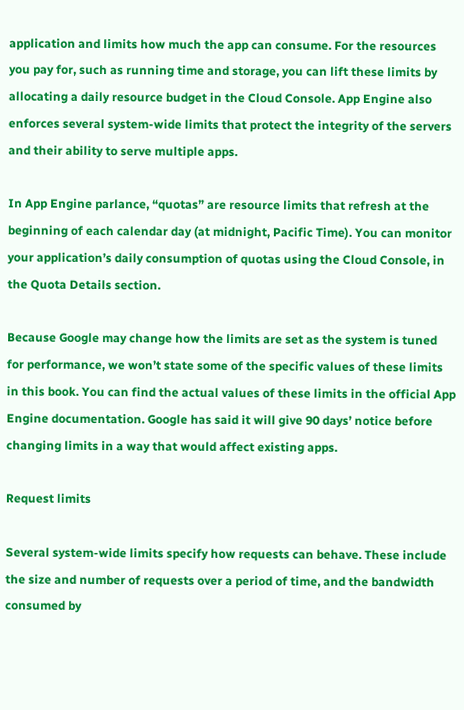application and limits how much the app can consume. For the resources you pay for, such as running time and storage, you can lift these limits by allocating a daily resource budget in the Cloud Console. App Engine also enforces several system-wide limits that protect the integrity of the servers and their ability to serve multiple apps.

In App Engine parlance, “quotas” are resource limits that refresh at the beginning of each calendar day (at midnight, Pacific Time). You can monitor your application’s daily consumption of quotas using the Cloud Console, in the Quota Details section.

Because Google may change how the limits are set as the system is tuned for performance, we won’t state some of the specific values of these limits in this book. You can find the actual values of these limits in the official App Engine documentation. Google has said it will give 90 days’ notice before changing limits in a way that would affect existing apps.

Request limits

Several system-wide limits specify how requests can behave. These include the size and number of requests over a period of time, and the bandwidth consumed by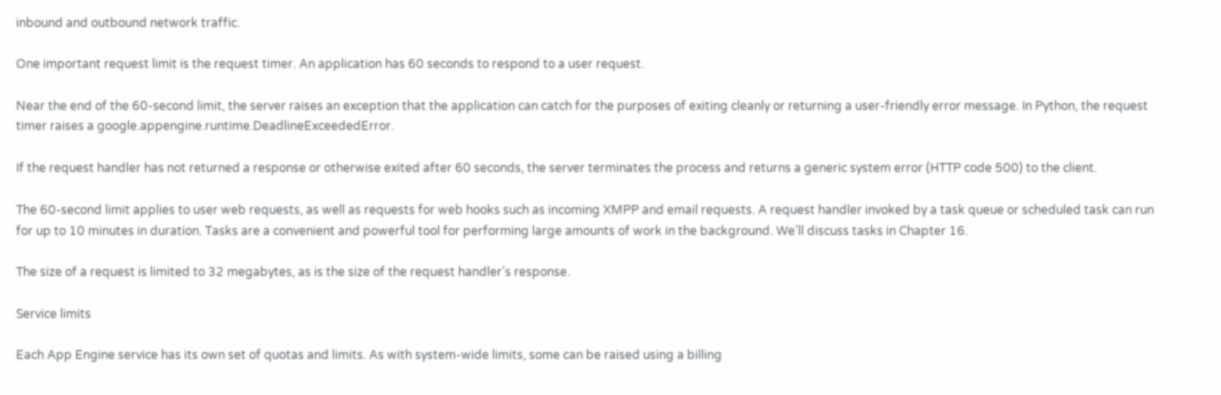inbound and outbound network traffic.

One important request limit is the request timer. An application has 60 seconds to respond to a user request.

Near the end of the 60-second limit, the server raises an exception that the application can catch for the purposes of exiting cleanly or returning a user-friendly error message. In Python, the request timer raises a google.appengine.runtime.DeadlineExceededError.

If the request handler has not returned a response or otherwise exited after 60 seconds, the server terminates the process and returns a generic system error (HTTP code 500) to the client.

The 60-second limit applies to user web requests, as well as requests for web hooks such as incoming XMPP and email requests. A request handler invoked by a task queue or scheduled task can run for up to 10 minutes in duration. Tasks are a convenient and powerful tool for performing large amounts of work in the background. We’ll discuss tasks in Chapter 16.

The size of a request is limited to 32 megabytes, as is the size of the request handler’s response.

Service limits

Each App Engine service has its own set of quotas and limits. As with system-wide limits, some can be raised using a billing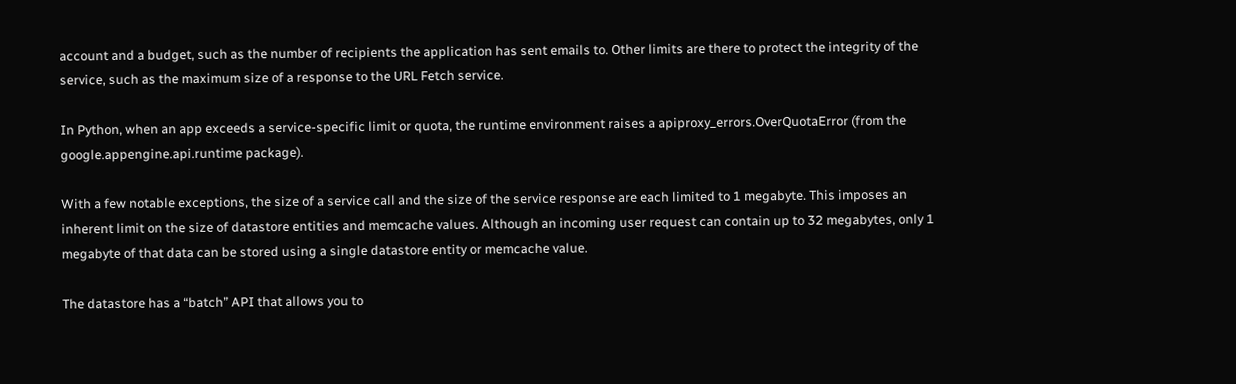account and a budget, such as the number of recipients the application has sent emails to. Other limits are there to protect the integrity of the service, such as the maximum size of a response to the URL Fetch service.

In Python, when an app exceeds a service-specific limit or quota, the runtime environment raises a apiproxy_errors.OverQuotaError (from the google.appengine.api.runtime package).

With a few notable exceptions, the size of a service call and the size of the service response are each limited to 1 megabyte. This imposes an inherent limit on the size of datastore entities and memcache values. Although an incoming user request can contain up to 32 megabytes, only 1 megabyte of that data can be stored using a single datastore entity or memcache value.

The datastore has a “batch” API that allows you to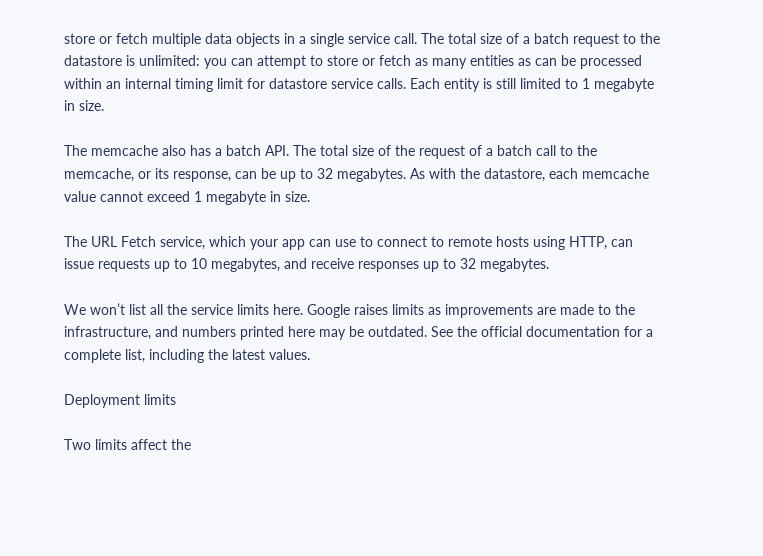store or fetch multiple data objects in a single service call. The total size of a batch request to the datastore is unlimited: you can attempt to store or fetch as many entities as can be processed within an internal timing limit for datastore service calls. Each entity is still limited to 1 megabyte in size.

The memcache also has a batch API. The total size of the request of a batch call to the memcache, or its response, can be up to 32 megabytes. As with the datastore, each memcache value cannot exceed 1 megabyte in size.

The URL Fetch service, which your app can use to connect to remote hosts using HTTP, can issue requests up to 10 megabytes, and receive responses up to 32 megabytes.

We won’t list all the service limits here. Google raises limits as improvements are made to the infrastructure, and numbers printed here may be outdated. See the official documentation for a complete list, including the latest values.

Deployment limits

Two limits affect the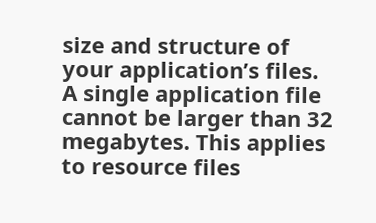size and structure of your application’s files. A single application file cannot be larger than 32 megabytes. This applies to resource files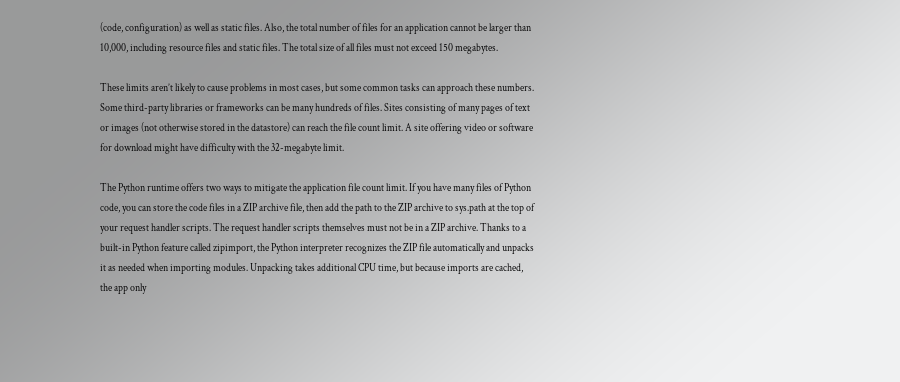(code, configuration) as well as static files. Also, the total number of files for an application cannot be larger than 10,000, including resource files and static files. The total size of all files must not exceed 150 megabytes.

These limits aren’t likely to cause problems in most cases, but some common tasks can approach these numbers. Some third-party libraries or frameworks can be many hundreds of files. Sites consisting of many pages of text or images (not otherwise stored in the datastore) can reach the file count limit. A site offering video or software for download might have difficulty with the 32-megabyte limit.

The Python runtime offers two ways to mitigate the application file count limit. If you have many files of Python code, you can store the code files in a ZIP archive file, then add the path to the ZIP archive to sys.path at the top of your request handler scripts. The request handler scripts themselves must not be in a ZIP archive. Thanks to a built-in Python feature called zipimport, the Python interpreter recognizes the ZIP file automatically and unpacks it as needed when importing modules. Unpacking takes additional CPU time, but because imports are cached, the app only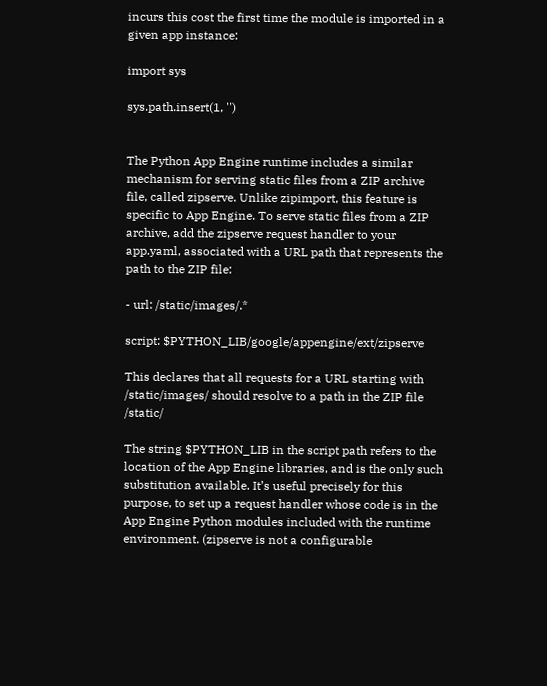incurs this cost the first time the module is imported in a given app instance:

import sys

sys.path.insert(1, '')


The Python App Engine runtime includes a similar mechanism for serving static files from a ZIP archive file, called zipserve. Unlike zipimport, this feature is specific to App Engine. To serve static files from a ZIP archive, add the zipserve request handler to your app.yaml, associated with a URL path that represents the path to the ZIP file:

- url: /static/images/.*

script: $PYTHON_LIB/google/appengine/ext/zipserve

This declares that all requests for a URL starting with /static/images/ should resolve to a path in the ZIP file /static/

The string $PYTHON_LIB in the script path refers to the location of the App Engine libraries, and is the only such substitution available. It’s useful precisely for this purpose, to set up a request handler whose code is in the App Engine Python modules included with the runtime environment. (zipserve is not a configurable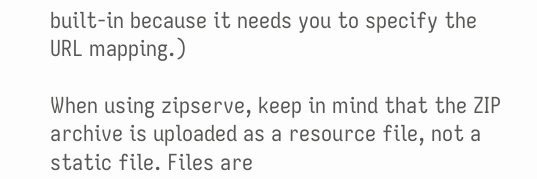built-in because it needs you to specify the URL mapping.)

When using zipserve, keep in mind that the ZIP archive is uploaded as a resource file, not a static file. Files are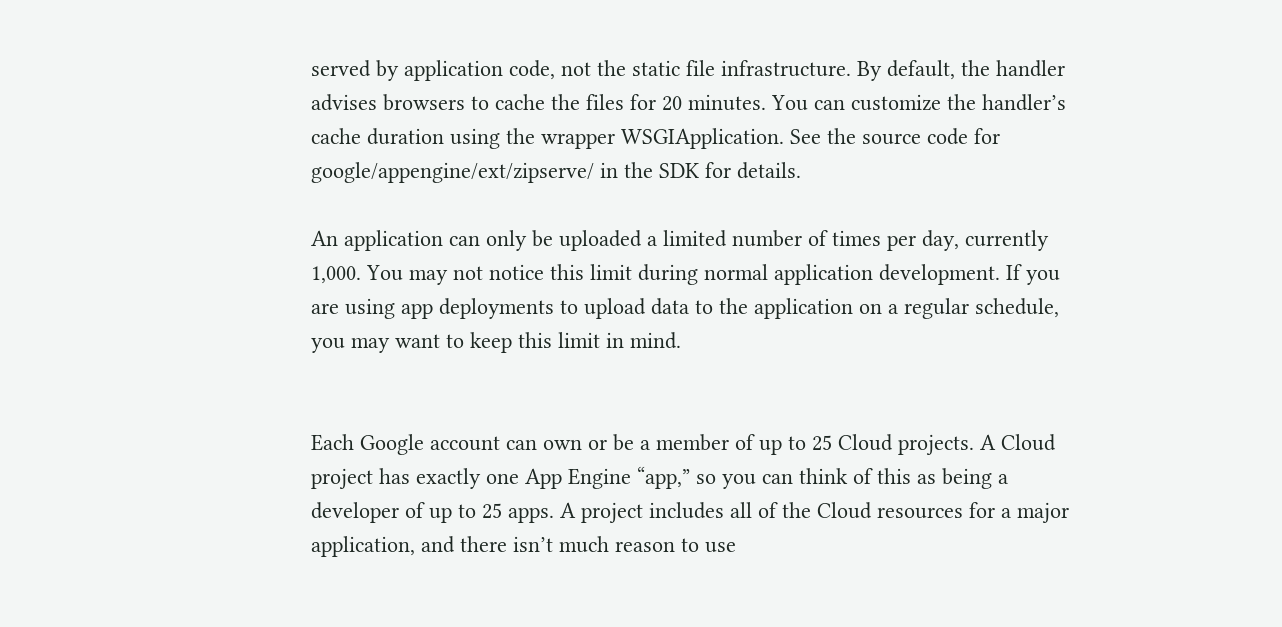served by application code, not the static file infrastructure. By default, the handler advises browsers to cache the files for 20 minutes. You can customize the handler’s cache duration using the wrapper WSGIApplication. See the source code for google/appengine/ext/zipserve/ in the SDK for details.

An application can only be uploaded a limited number of times per day, currently 1,000. You may not notice this limit during normal application development. If you are using app deployments to upload data to the application on a regular schedule, you may want to keep this limit in mind.


Each Google account can own or be a member of up to 25 Cloud projects. A Cloud project has exactly one App Engine “app,” so you can think of this as being a developer of up to 25 apps. A project includes all of the Cloud resources for a major application, and there isn’t much reason to use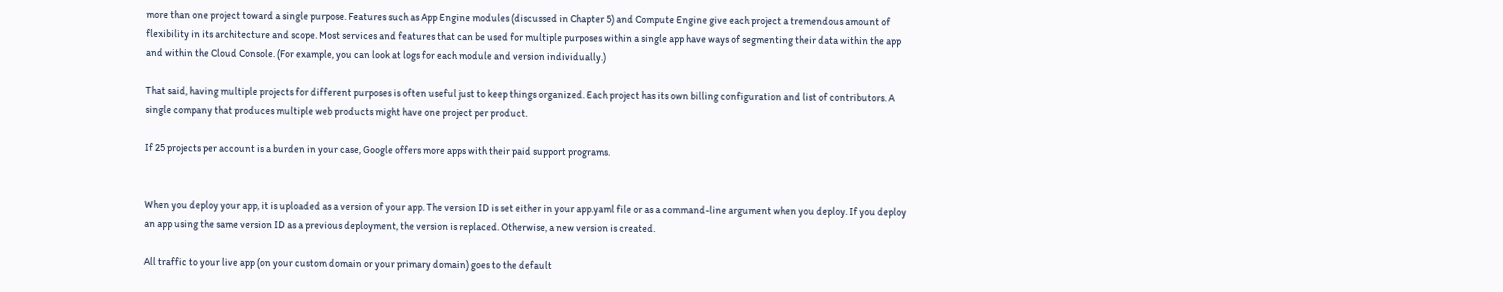more than one project toward a single purpose. Features such as App Engine modules (discussed in Chapter 5) and Compute Engine give each project a tremendous amount of flexibility in its architecture and scope. Most services and features that can be used for multiple purposes within a single app have ways of segmenting their data within the app and within the Cloud Console. (For example, you can look at logs for each module and version individually.)

That said, having multiple projects for different purposes is often useful just to keep things organized. Each project has its own billing configuration and list of contributors. A single company that produces multiple web products might have one project per product.

If 25 projects per account is a burden in your case, Google offers more apps with their paid support programs.


When you deploy your app, it is uploaded as a version of your app. The version ID is set either in your app.yaml file or as a command-line argument when you deploy. If you deploy an app using the same version ID as a previous deployment, the version is replaced. Otherwise, a new version is created.

All traffic to your live app (on your custom domain or your primary domain) goes to the default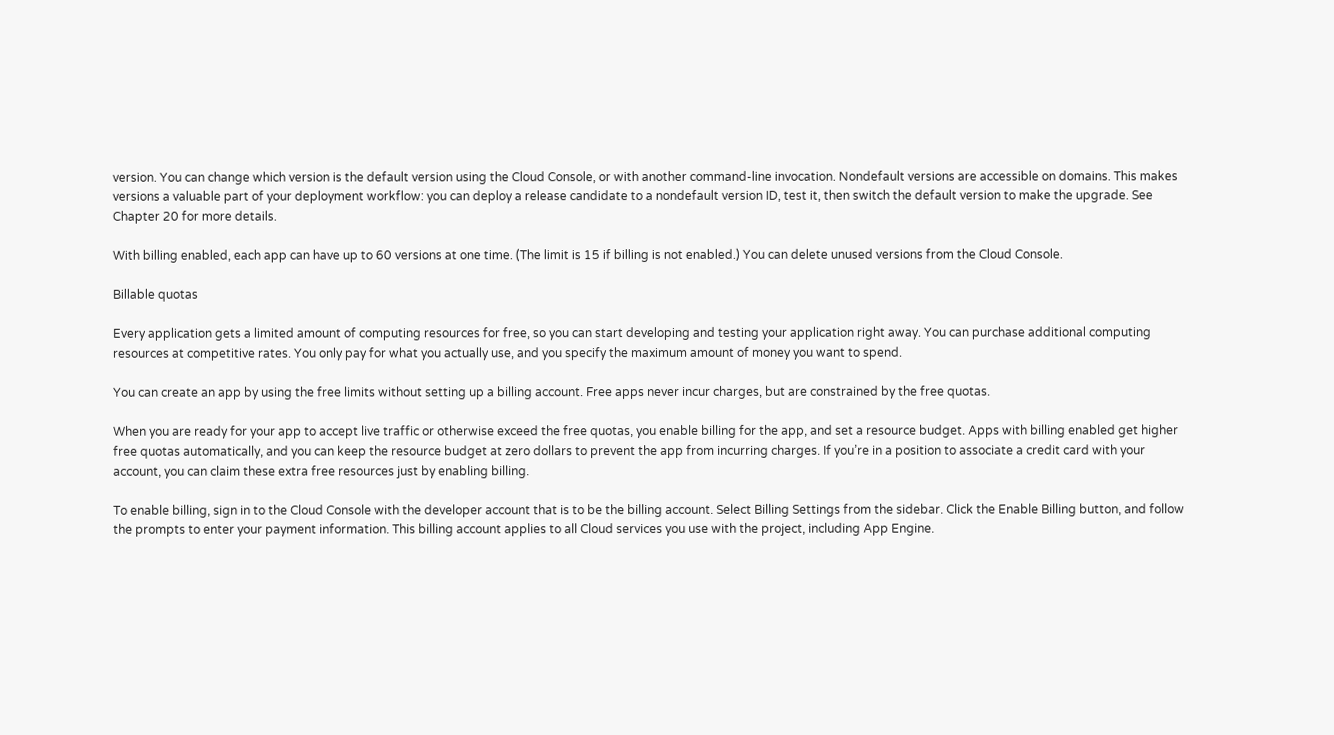version. You can change which version is the default version using the Cloud Console, or with another command-line invocation. Nondefault versions are accessible on domains. This makes versions a valuable part of your deployment workflow: you can deploy a release candidate to a nondefault version ID, test it, then switch the default version to make the upgrade. See Chapter 20 for more details.

With billing enabled, each app can have up to 60 versions at one time. (The limit is 15 if billing is not enabled.) You can delete unused versions from the Cloud Console.

Billable quotas

Every application gets a limited amount of computing resources for free, so you can start developing and testing your application right away. You can purchase additional computing resources at competitive rates. You only pay for what you actually use, and you specify the maximum amount of money you want to spend.

You can create an app by using the free limits without setting up a billing account. Free apps never incur charges, but are constrained by the free quotas.

When you are ready for your app to accept live traffic or otherwise exceed the free quotas, you enable billing for the app, and set a resource budget. Apps with billing enabled get higher free quotas automatically, and you can keep the resource budget at zero dollars to prevent the app from incurring charges. If you’re in a position to associate a credit card with your account, you can claim these extra free resources just by enabling billing.

To enable billing, sign in to the Cloud Console with the developer account that is to be the billing account. Select Billing Settings from the sidebar. Click the Enable Billing button, and follow the prompts to enter your payment information. This billing account applies to all Cloud services you use with the project, including App Engine.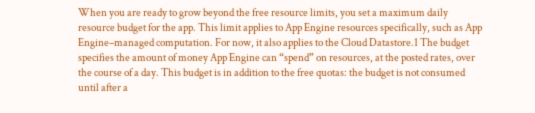When you are ready to grow beyond the free resource limits, you set a maximum daily resource budget for the app. This limit applies to App Engine resources specifically, such as App Engine–managed computation. For now, it also applies to the Cloud Datastore.1 The budget specifies the amount of money App Engine can “spend” on resources, at the posted rates, over the course of a day. This budget is in addition to the free quotas: the budget is not consumed until after a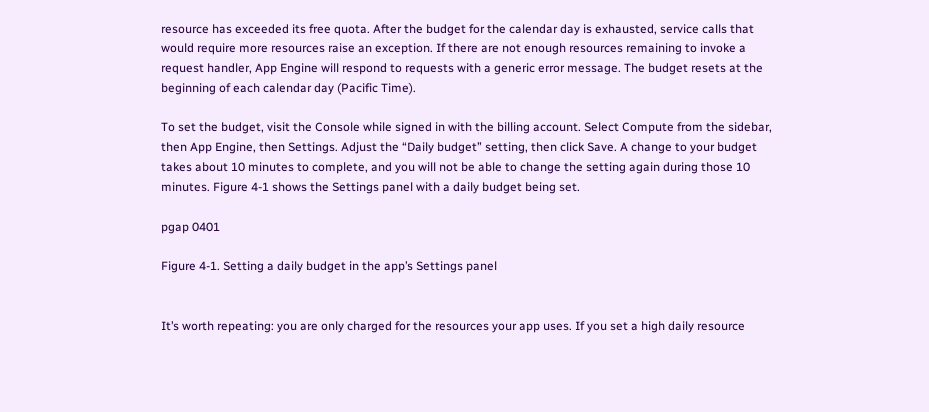resource has exceeded its free quota. After the budget for the calendar day is exhausted, service calls that would require more resources raise an exception. If there are not enough resources remaining to invoke a request handler, App Engine will respond to requests with a generic error message. The budget resets at the beginning of each calendar day (Pacific Time).

To set the budget, visit the Console while signed in with the billing account. Select Compute from the sidebar, then App Engine, then Settings. Adjust the “Daily budget” setting, then click Save. A change to your budget takes about 10 minutes to complete, and you will not be able to change the setting again during those 10 minutes. Figure 4-1 shows the Settings panel with a daily budget being set.

pgap 0401

Figure 4-1. Setting a daily budget in the app’s Settings panel


It’s worth repeating: you are only charged for the resources your app uses. If you set a high daily resource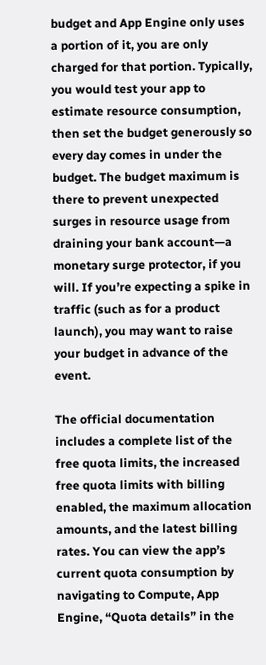budget and App Engine only uses a portion of it, you are only charged for that portion. Typically, you would test your app to estimate resource consumption, then set the budget generously so every day comes in under the budget. The budget maximum is there to prevent unexpected surges in resource usage from draining your bank account—a monetary surge protector, if you will. If you’re expecting a spike in traffic (such as for a product launch), you may want to raise your budget in advance of the event.

The official documentation includes a complete list of the free quota limits, the increased free quota limits with billing enabled, the maximum allocation amounts, and the latest billing rates. You can view the app’s current quota consumption by navigating to Compute, App Engine, “Quota details” in the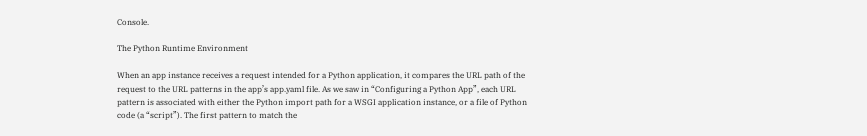Console.

The Python Runtime Environment

When an app instance receives a request intended for a Python application, it compares the URL path of the request to the URL patterns in the app’s app.yaml file. As we saw in “Configuring a Python App”, each URL pattern is associated with either the Python import path for a WSGI application instance, or a file of Python code (a “script”). The first pattern to match the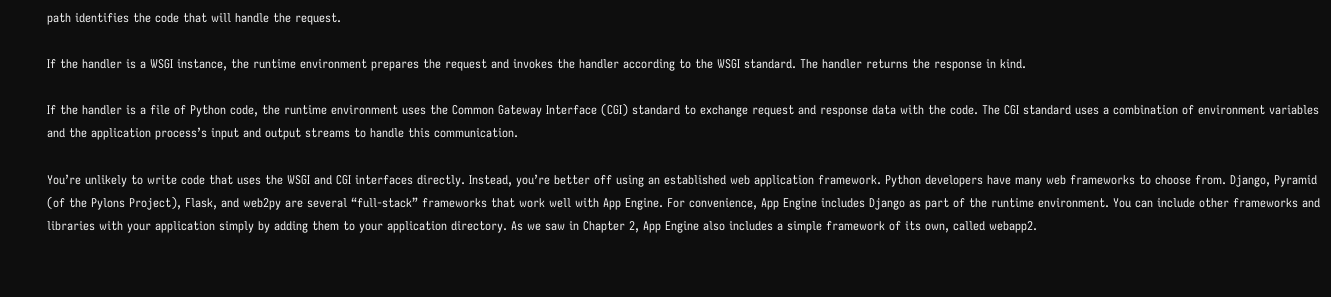path identifies the code that will handle the request.

If the handler is a WSGI instance, the runtime environment prepares the request and invokes the handler according to the WSGI standard. The handler returns the response in kind.

If the handler is a file of Python code, the runtime environment uses the Common Gateway Interface (CGI) standard to exchange request and response data with the code. The CGI standard uses a combination of environment variables and the application process’s input and output streams to handle this communication.

You’re unlikely to write code that uses the WSGI and CGI interfaces directly. Instead, you’re better off using an established web application framework. Python developers have many web frameworks to choose from. Django, Pyramid (of the Pylons Project), Flask, and web2py are several “full-stack” frameworks that work well with App Engine. For convenience, App Engine includes Django as part of the runtime environment. You can include other frameworks and libraries with your application simply by adding them to your application directory. As we saw in Chapter 2, App Engine also includes a simple framework of its own, called webapp2.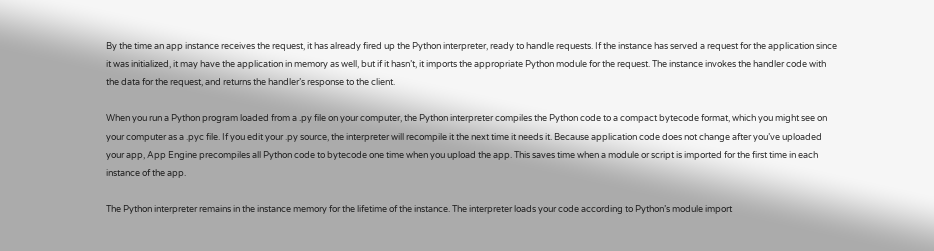By the time an app instance receives the request, it has already fired up the Python interpreter, ready to handle requests. If the instance has served a request for the application since it was initialized, it may have the application in memory as well, but if it hasn’t, it imports the appropriate Python module for the request. The instance invokes the handler code with the data for the request, and returns the handler’s response to the client.

When you run a Python program loaded from a .py file on your computer, the Python interpreter compiles the Python code to a compact bytecode format, which you might see on your computer as a .pyc file. If you edit your .py source, the interpreter will recompile it the next time it needs it. Because application code does not change after you’ve uploaded your app, App Engine precompiles all Python code to bytecode one time when you upload the app. This saves time when a module or script is imported for the first time in each instance of the app.

The Python interpreter remains in the instance memory for the lifetime of the instance. The interpreter loads your code according to Python’s module import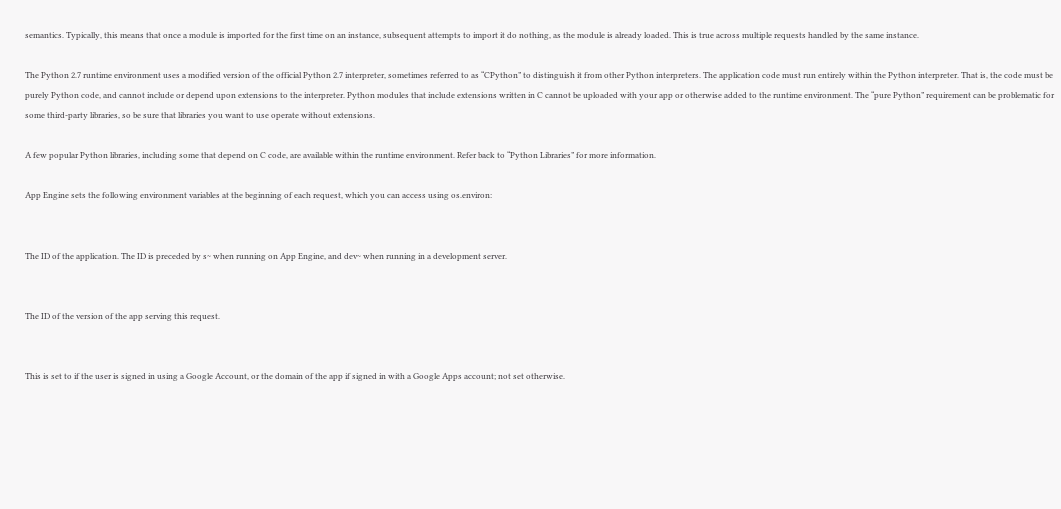semantics. Typically, this means that once a module is imported for the first time on an instance, subsequent attempts to import it do nothing, as the module is already loaded. This is true across multiple requests handled by the same instance.

The Python 2.7 runtime environment uses a modified version of the official Python 2.7 interpreter, sometimes referred to as “CPython” to distinguish it from other Python interpreters. The application code must run entirely within the Python interpreter. That is, the code must be purely Python code, and cannot include or depend upon extensions to the interpreter. Python modules that include extensions written in C cannot be uploaded with your app or otherwise added to the runtime environment. The “pure Python” requirement can be problematic for some third-party libraries, so be sure that libraries you want to use operate without extensions.

A few popular Python libraries, including some that depend on C code, are available within the runtime environment. Refer back to “Python Libraries” for more information.

App Engine sets the following environment variables at the beginning of each request, which you can access using os.environ:


The ID of the application. The ID is preceded by s~ when running on App Engine, and dev~ when running in a development server.


The ID of the version of the app serving this request.


This is set to if the user is signed in using a Google Account, or the domain of the app if signed in with a Google Apps account; not set otherwise.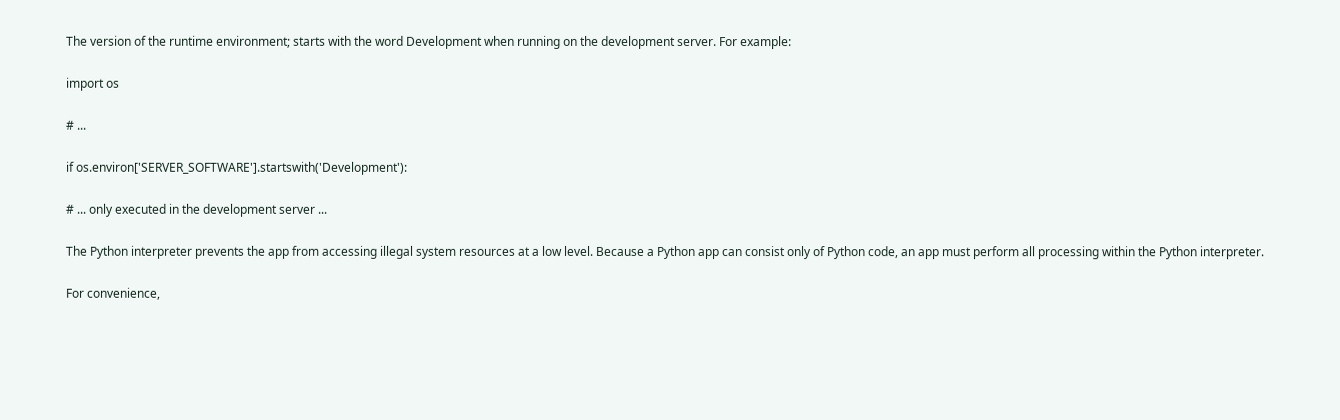The version of the runtime environment; starts with the word Development when running on the development server. For example:

import os

# ...

if os.environ['SERVER_SOFTWARE'].startswith('Development'):

# ... only executed in the development server ...

The Python interpreter prevents the app from accessing illegal system resources at a low level. Because a Python app can consist only of Python code, an app must perform all processing within the Python interpreter.

For convenience,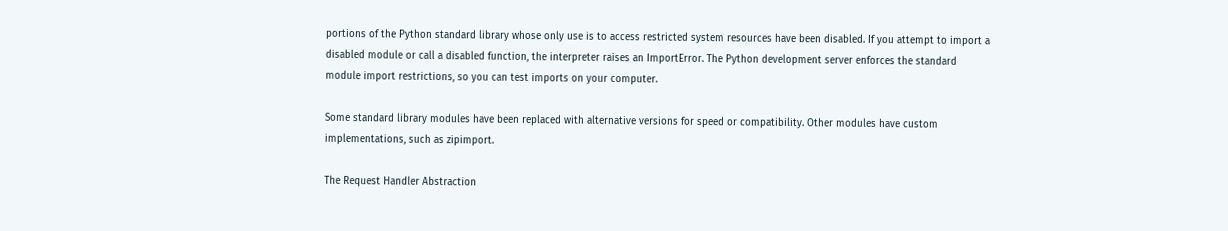portions of the Python standard library whose only use is to access restricted system resources have been disabled. If you attempt to import a disabled module or call a disabled function, the interpreter raises an ImportError. The Python development server enforces the standard module import restrictions, so you can test imports on your computer.

Some standard library modules have been replaced with alternative versions for speed or compatibility. Other modules have custom implementations, such as zipimport.

The Request Handler Abstraction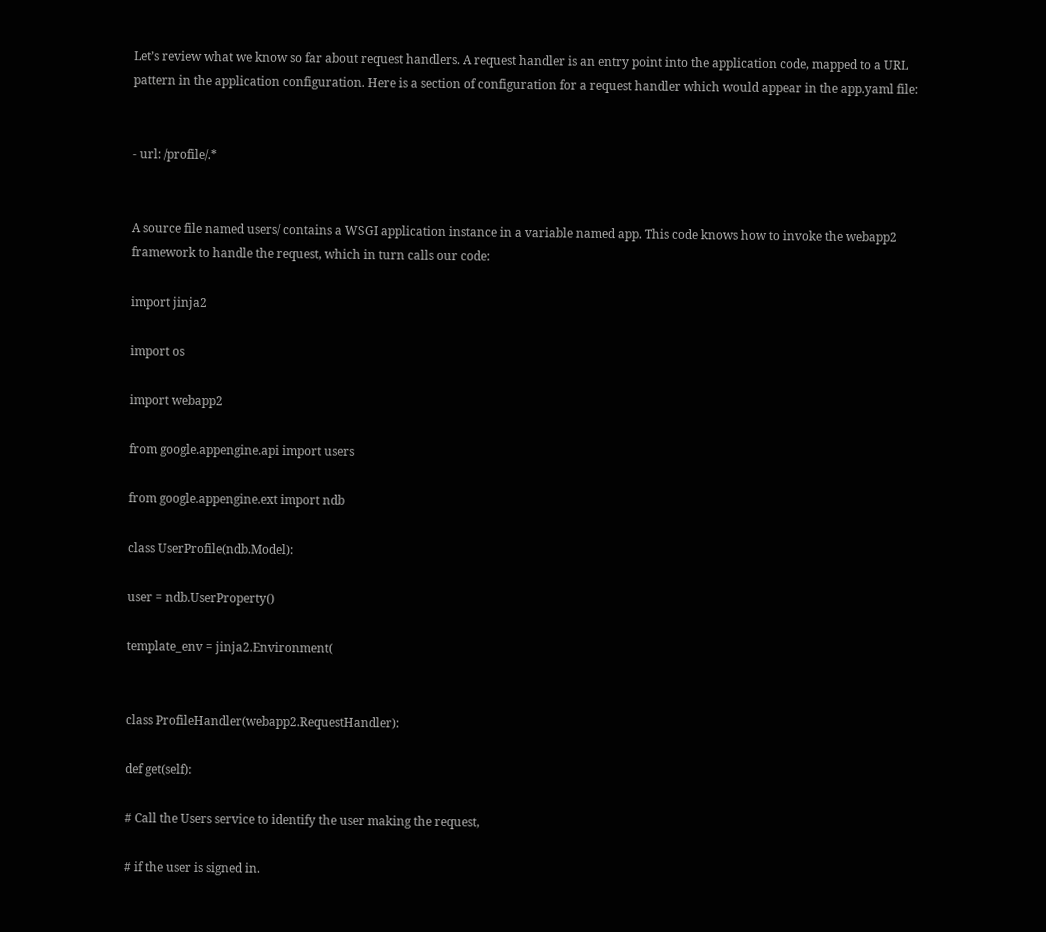Let’s review what we know so far about request handlers. A request handler is an entry point into the application code, mapped to a URL pattern in the application configuration. Here is a section of configuration for a request handler which would appear in the app.yaml file:


- url: /profile/.*


A source file named users/ contains a WSGI application instance in a variable named app. This code knows how to invoke the webapp2 framework to handle the request, which in turn calls our code:

import jinja2

import os

import webapp2

from google.appengine.api import users

from google.appengine.ext import ndb

class UserProfile(ndb.Model):

user = ndb.UserProperty()

template_env = jinja2.Environment(


class ProfileHandler(webapp2.RequestHandler):

def get(self):

# Call the Users service to identify the user making the request,

# if the user is signed in.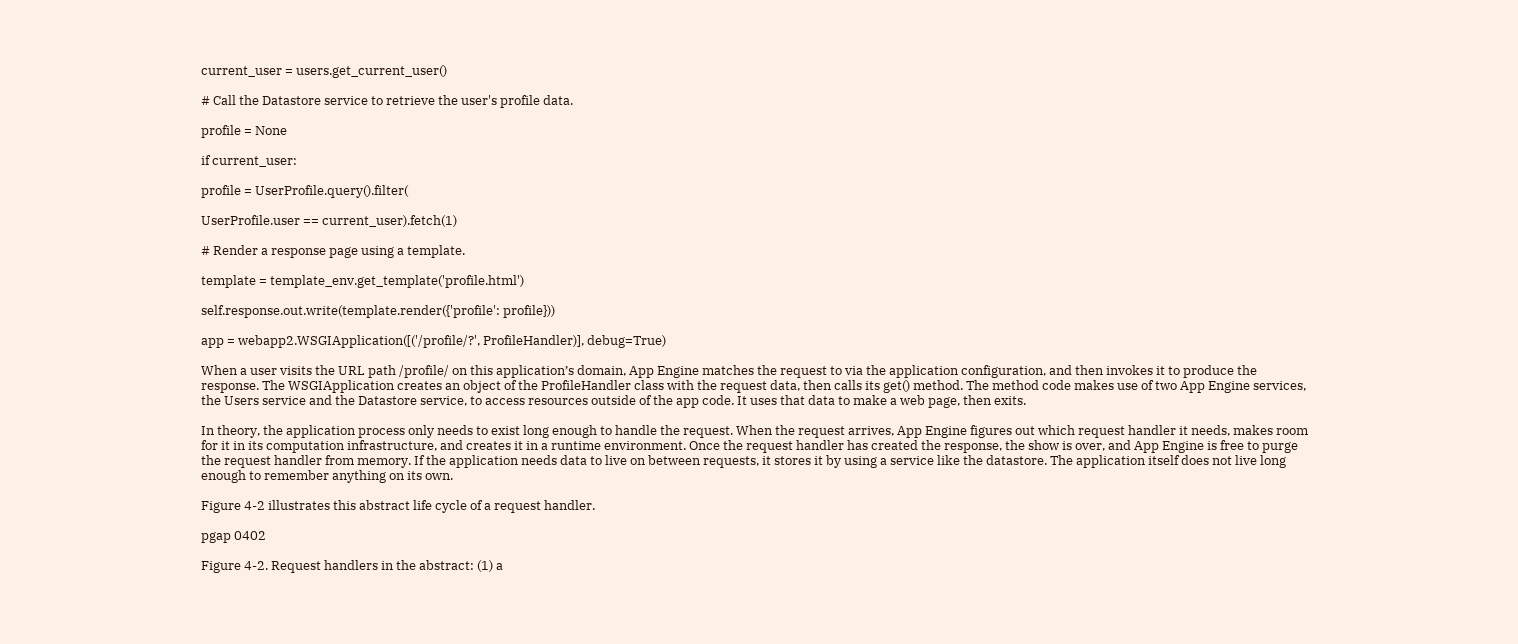current_user = users.get_current_user()

# Call the Datastore service to retrieve the user's profile data.

profile = None

if current_user:

profile = UserProfile.query().filter(

UserProfile.user == current_user).fetch(1)

# Render a response page using a template.

template = template_env.get_template('profile.html')

self.response.out.write(template.render({'profile': profile}))

app = webapp2.WSGIApplication([('/profile/?', ProfileHandler)], debug=True)

When a user visits the URL path /profile/ on this application’s domain, App Engine matches the request to via the application configuration, and then invokes it to produce the response. The WSGIApplication creates an object of the ProfileHandler class with the request data, then calls its get() method. The method code makes use of two App Engine services, the Users service and the Datastore service, to access resources outside of the app code. It uses that data to make a web page, then exits.

In theory, the application process only needs to exist long enough to handle the request. When the request arrives, App Engine figures out which request handler it needs, makes room for it in its computation infrastructure, and creates it in a runtime environment. Once the request handler has created the response, the show is over, and App Engine is free to purge the request handler from memory. If the application needs data to live on between requests, it stores it by using a service like the datastore. The application itself does not live long enough to remember anything on its own.

Figure 4-2 illustrates this abstract life cycle of a request handler.

pgap 0402

Figure 4-2. Request handlers in the abstract: (1) a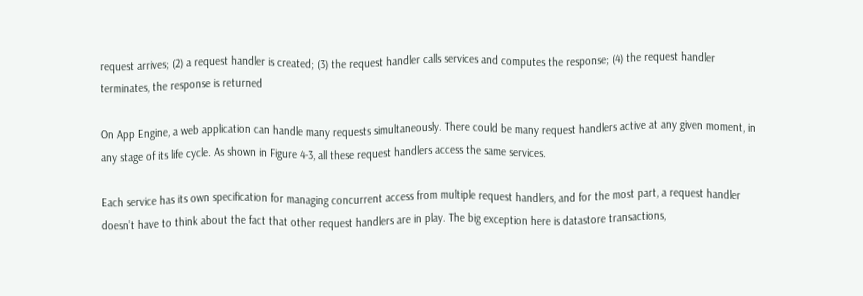request arrives; (2) a request handler is created; (3) the request handler calls services and computes the response; (4) the request handler terminates, the response is returned

On App Engine, a web application can handle many requests simultaneously. There could be many request handlers active at any given moment, in any stage of its life cycle. As shown in Figure 4-3, all these request handlers access the same services.

Each service has its own specification for managing concurrent access from multiple request handlers, and for the most part, a request handler doesn’t have to think about the fact that other request handlers are in play. The big exception here is datastore transactions,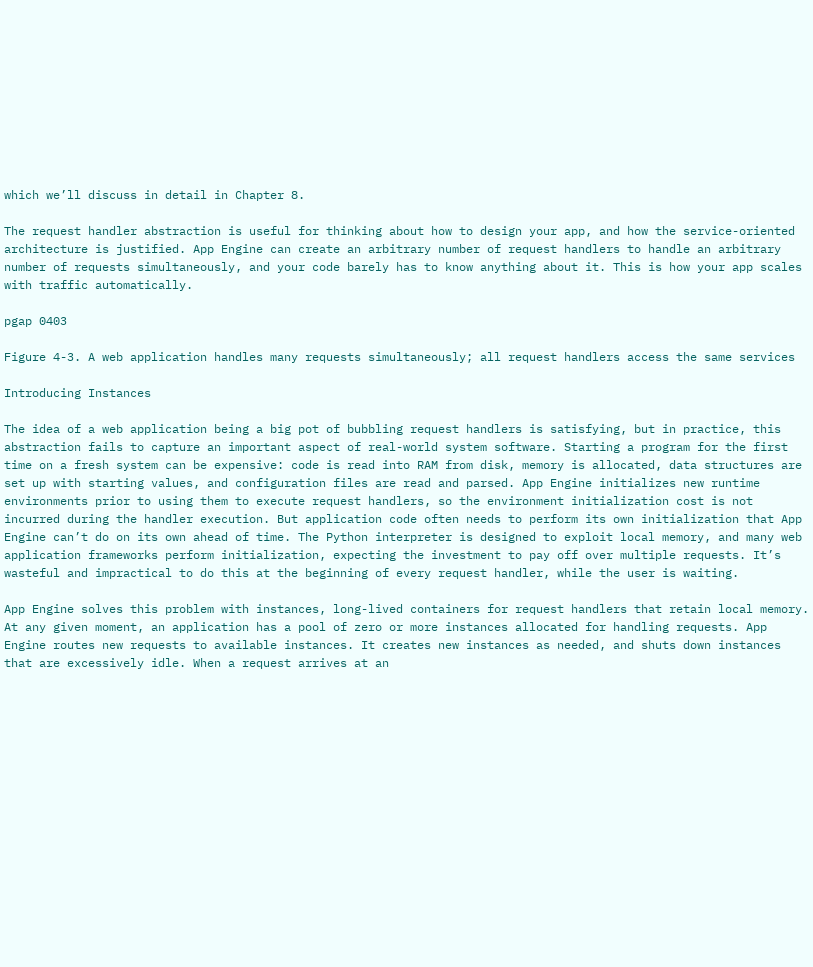which we’ll discuss in detail in Chapter 8.

The request handler abstraction is useful for thinking about how to design your app, and how the service-oriented architecture is justified. App Engine can create an arbitrary number of request handlers to handle an arbitrary number of requests simultaneously, and your code barely has to know anything about it. This is how your app scales with traffic automatically.

pgap 0403

Figure 4-3. A web application handles many requests simultaneously; all request handlers access the same services

Introducing Instances

The idea of a web application being a big pot of bubbling request handlers is satisfying, but in practice, this abstraction fails to capture an important aspect of real-world system software. Starting a program for the first time on a fresh system can be expensive: code is read into RAM from disk, memory is allocated, data structures are set up with starting values, and configuration files are read and parsed. App Engine initializes new runtime environments prior to using them to execute request handlers, so the environment initialization cost is not incurred during the handler execution. But application code often needs to perform its own initialization that App Engine can’t do on its own ahead of time. The Python interpreter is designed to exploit local memory, and many web application frameworks perform initialization, expecting the investment to pay off over multiple requests. It’s wasteful and impractical to do this at the beginning of every request handler, while the user is waiting.

App Engine solves this problem with instances, long-lived containers for request handlers that retain local memory. At any given moment, an application has a pool of zero or more instances allocated for handling requests. App Engine routes new requests to available instances. It creates new instances as needed, and shuts down instances that are excessively idle. When a request arrives at an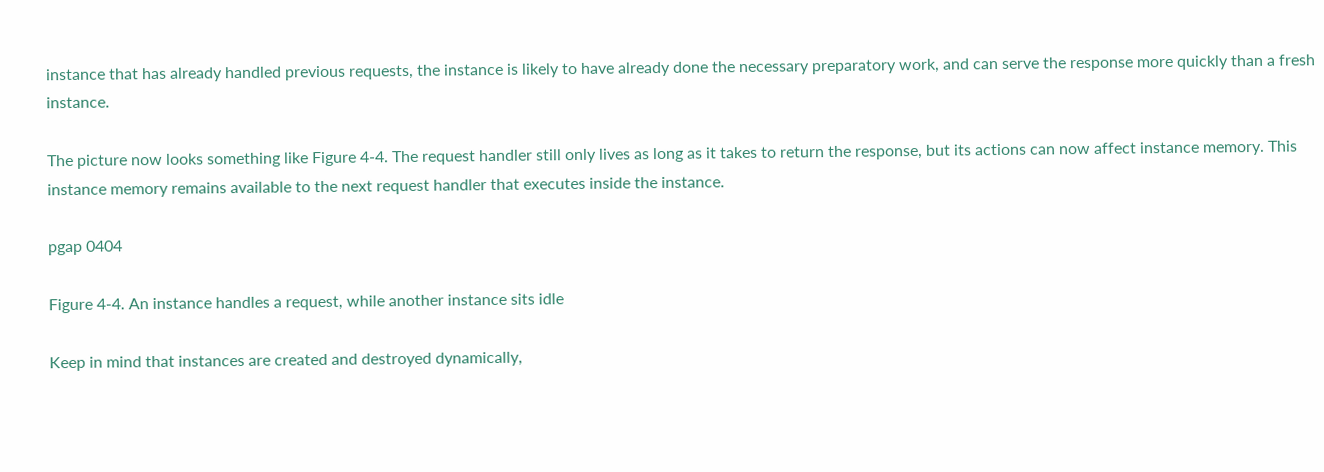instance that has already handled previous requests, the instance is likely to have already done the necessary preparatory work, and can serve the response more quickly than a fresh instance.

The picture now looks something like Figure 4-4. The request handler still only lives as long as it takes to return the response, but its actions can now affect instance memory. This instance memory remains available to the next request handler that executes inside the instance.

pgap 0404

Figure 4-4. An instance handles a request, while another instance sits idle

Keep in mind that instances are created and destroyed dynamically,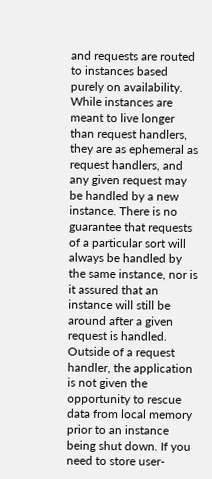and requests are routed to instances based purely on availability. While instances are meant to live longer than request handlers, they are as ephemeral as request handlers, and any given request may be handled by a new instance. There is no guarantee that requests of a particular sort will always be handled by the same instance, nor is it assured that an instance will still be around after a given request is handled. Outside of a request handler, the application is not given the opportunity to rescue data from local memory prior to an instance being shut down. If you need to store user-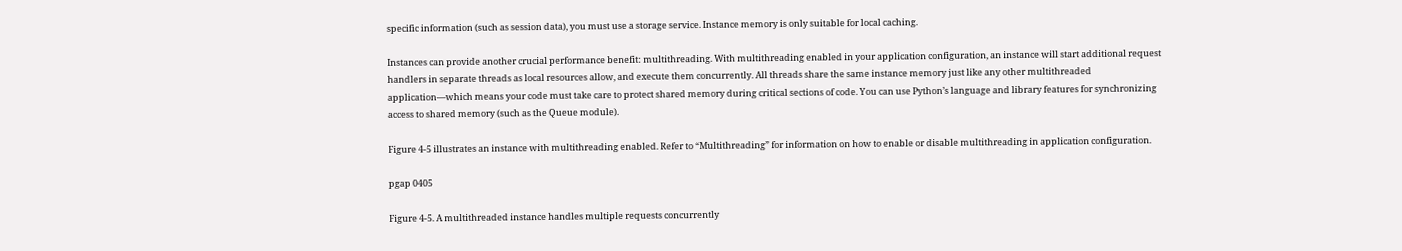specific information (such as session data), you must use a storage service. Instance memory is only suitable for local caching.

Instances can provide another crucial performance benefit: multithreading. With multithreading enabled in your application configuration, an instance will start additional request handlers in separate threads as local resources allow, and execute them concurrently. All threads share the same instance memory just like any other multithreaded application—which means your code must take care to protect shared memory during critical sections of code. You can use Python’s language and library features for synchronizing access to shared memory (such as the Queue module).

Figure 4-5 illustrates an instance with multithreading enabled. Refer to “Multithreading” for information on how to enable or disable multithreading in application configuration.

pgap 0405

Figure 4-5. A multithreaded instance handles multiple requests concurrently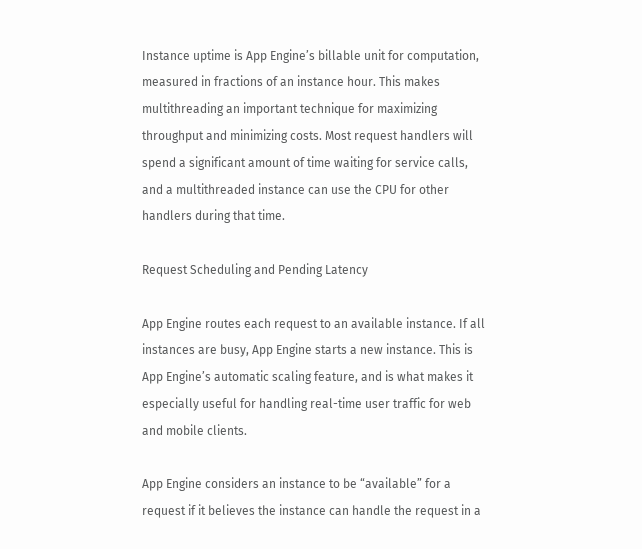Instance uptime is App Engine’s billable unit for computation, measured in fractions of an instance hour. This makes multithreading an important technique for maximizing throughput and minimizing costs. Most request handlers will spend a significant amount of time waiting for service calls, and a multithreaded instance can use the CPU for other handlers during that time.

Request Scheduling and Pending Latency

App Engine routes each request to an available instance. If all instances are busy, App Engine starts a new instance. This is App Engine’s automatic scaling feature, and is what makes it especially useful for handling real-time user traffic for web and mobile clients.

App Engine considers an instance to be “available” for a request if it believes the instance can handle the request in a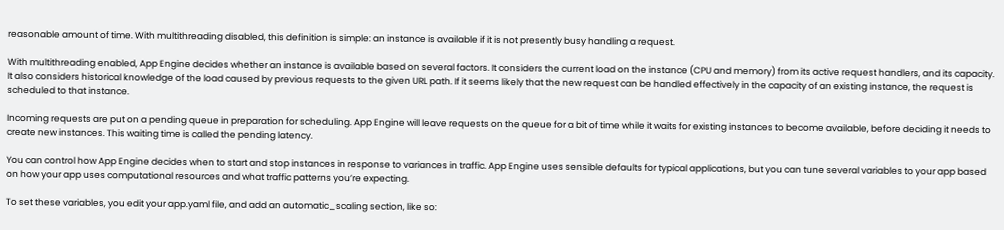reasonable amount of time. With multithreading disabled, this definition is simple: an instance is available if it is not presently busy handling a request.

With multithreading enabled, App Engine decides whether an instance is available based on several factors. It considers the current load on the instance (CPU and memory) from its active request handlers, and its capacity. It also considers historical knowledge of the load caused by previous requests to the given URL path. If it seems likely that the new request can be handled effectively in the capacity of an existing instance, the request is scheduled to that instance.

Incoming requests are put on a pending queue in preparation for scheduling. App Engine will leave requests on the queue for a bit of time while it waits for existing instances to become available, before deciding it needs to create new instances. This waiting time is called the pending latency.

You can control how App Engine decides when to start and stop instances in response to variances in traffic. App Engine uses sensible defaults for typical applications, but you can tune several variables to your app based on how your app uses computational resources and what traffic patterns you’re expecting.

To set these variables, you edit your app.yaml file, and add an automatic_scaling section, like so: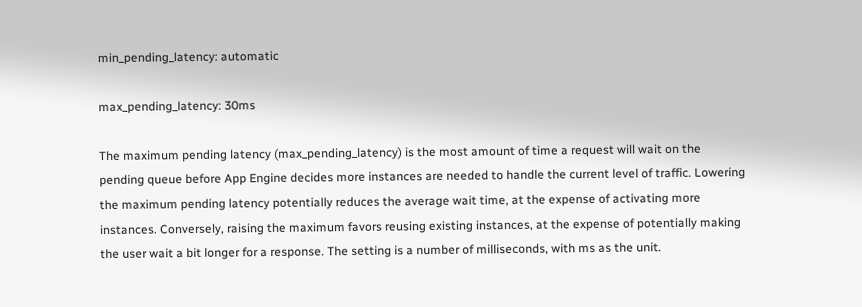min_pending_latency: automatic

max_pending_latency: 30ms

The maximum pending latency (max_pending_latency) is the most amount of time a request will wait on the pending queue before App Engine decides more instances are needed to handle the current level of traffic. Lowering the maximum pending latency potentially reduces the average wait time, at the expense of activating more instances. Conversely, raising the maximum favors reusing existing instances, at the expense of potentially making the user wait a bit longer for a response. The setting is a number of milliseconds, with ms as the unit.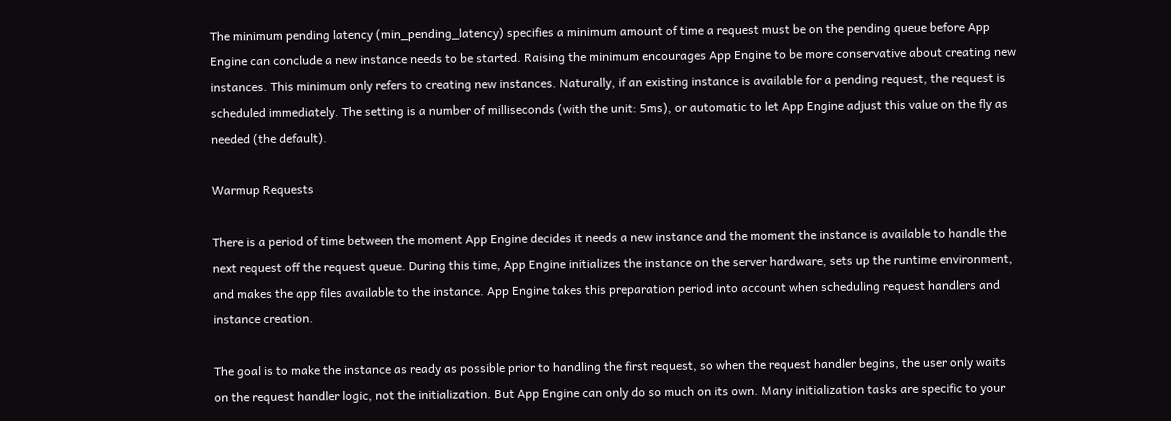The minimum pending latency (min_pending_latency) specifies a minimum amount of time a request must be on the pending queue before App Engine can conclude a new instance needs to be started. Raising the minimum encourages App Engine to be more conservative about creating new instances. This minimum only refers to creating new instances. Naturally, if an existing instance is available for a pending request, the request is scheduled immediately. The setting is a number of milliseconds (with the unit: 5ms), or automatic to let App Engine adjust this value on the fly as needed (the default).

Warmup Requests

There is a period of time between the moment App Engine decides it needs a new instance and the moment the instance is available to handle the next request off the request queue. During this time, App Engine initializes the instance on the server hardware, sets up the runtime environment, and makes the app files available to the instance. App Engine takes this preparation period into account when scheduling request handlers and instance creation.

The goal is to make the instance as ready as possible prior to handling the first request, so when the request handler begins, the user only waits on the request handler logic, not the initialization. But App Engine can only do so much on its own. Many initialization tasks are specific to your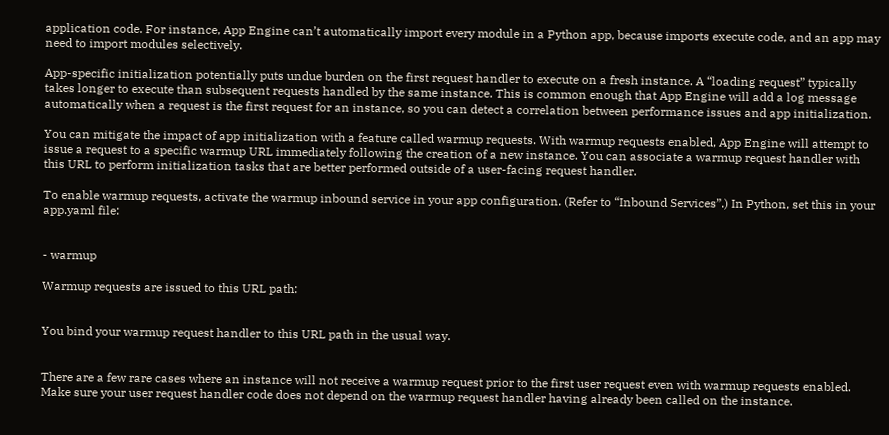application code. For instance, App Engine can’t automatically import every module in a Python app, because imports execute code, and an app may need to import modules selectively.

App-specific initialization potentially puts undue burden on the first request handler to execute on a fresh instance. A “loading request” typically takes longer to execute than subsequent requests handled by the same instance. This is common enough that App Engine will add a log message automatically when a request is the first request for an instance, so you can detect a correlation between performance issues and app initialization.

You can mitigate the impact of app initialization with a feature called warmup requests. With warmup requests enabled, App Engine will attempt to issue a request to a specific warmup URL immediately following the creation of a new instance. You can associate a warmup request handler with this URL to perform initialization tasks that are better performed outside of a user-facing request handler.

To enable warmup requests, activate the warmup inbound service in your app configuration. (Refer to “Inbound Services”.) In Python, set this in your app.yaml file:


- warmup

Warmup requests are issued to this URL path:


You bind your warmup request handler to this URL path in the usual way.


There are a few rare cases where an instance will not receive a warmup request prior to the first user request even with warmup requests enabled. Make sure your user request handler code does not depend on the warmup request handler having already been called on the instance.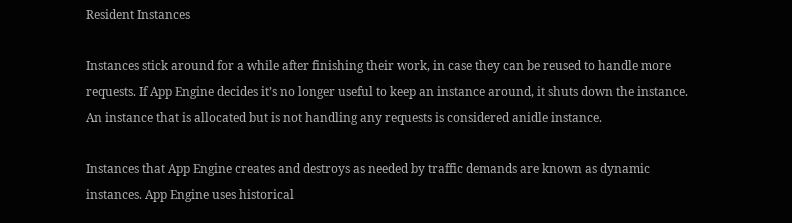Resident Instances

Instances stick around for a while after finishing their work, in case they can be reused to handle more requests. If App Engine decides it’s no longer useful to keep an instance around, it shuts down the instance. An instance that is allocated but is not handling any requests is considered anidle instance.

Instances that App Engine creates and destroys as needed by traffic demands are known as dynamic instances. App Engine uses historical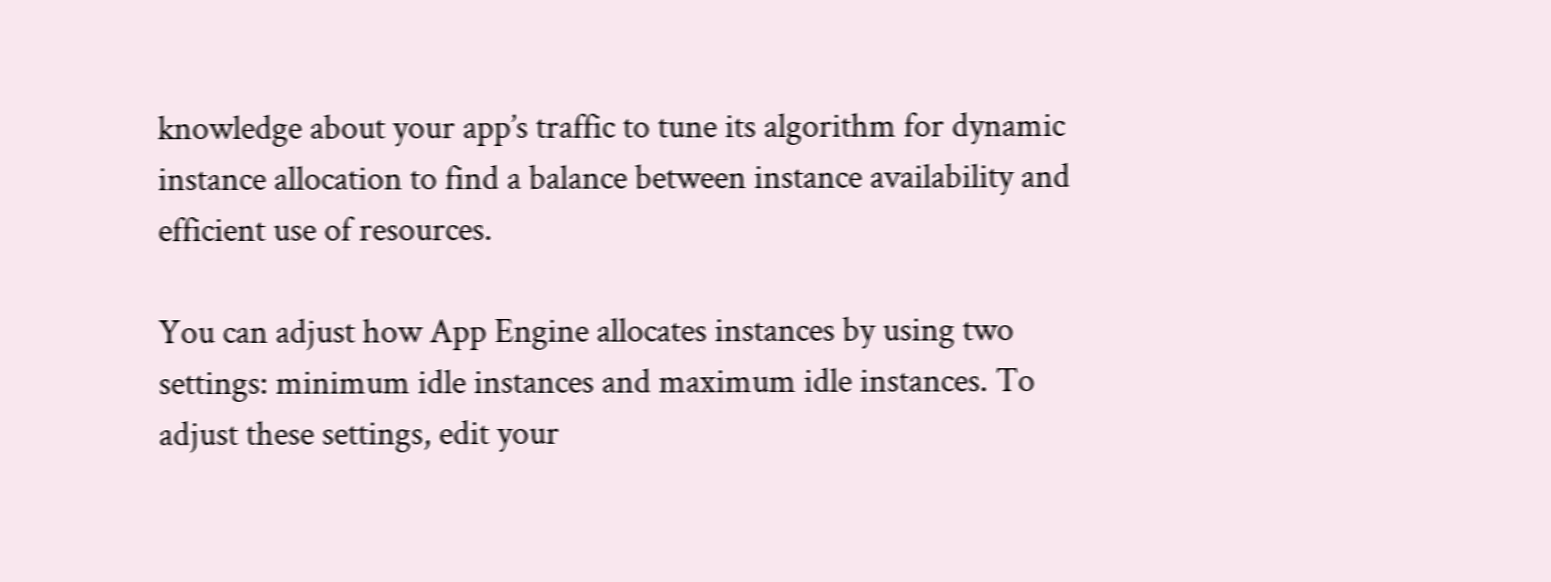knowledge about your app’s traffic to tune its algorithm for dynamic instance allocation to find a balance between instance availability and efficient use of resources.

You can adjust how App Engine allocates instances by using two settings: minimum idle instances and maximum idle instances. To adjust these settings, edit your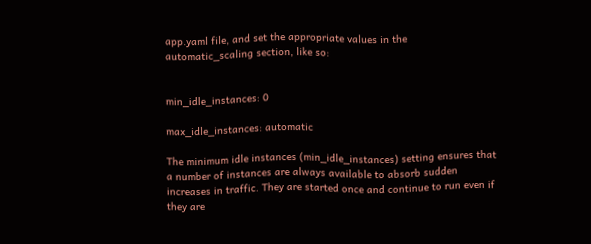app.yaml file, and set the appropriate values in the automatic_scaling section, like so:


min_idle_instances: 0

max_idle_instances: automatic

The minimum idle instances (min_idle_instances) setting ensures that a number of instances are always available to absorb sudden increases in traffic. They are started once and continue to run even if they are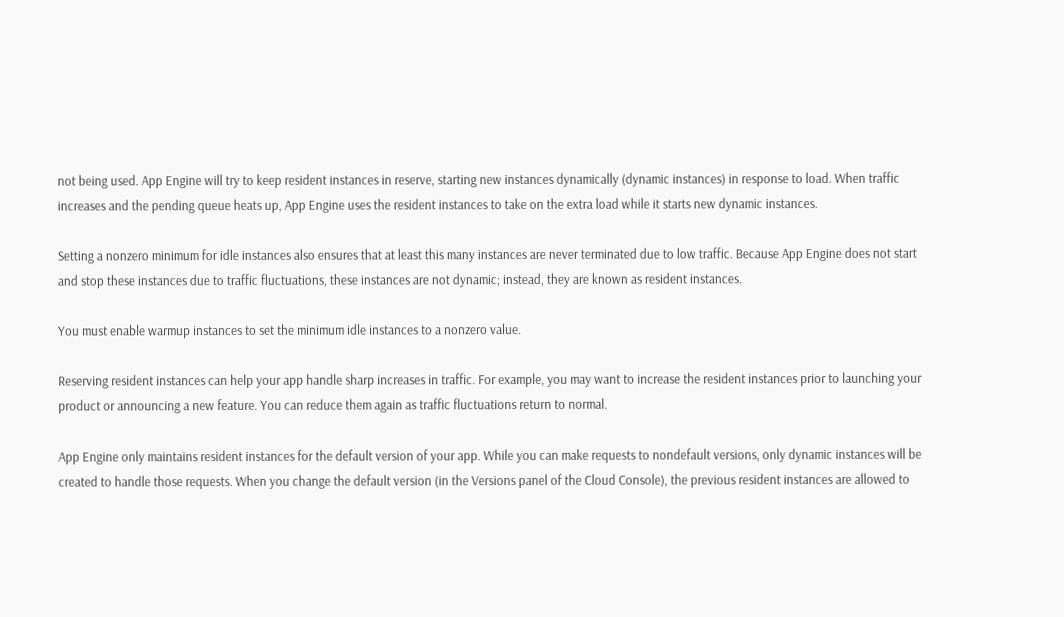not being used. App Engine will try to keep resident instances in reserve, starting new instances dynamically (dynamic instances) in response to load. When traffic increases and the pending queue heats up, App Engine uses the resident instances to take on the extra load while it starts new dynamic instances.

Setting a nonzero minimum for idle instances also ensures that at least this many instances are never terminated due to low traffic. Because App Engine does not start and stop these instances due to traffic fluctuations, these instances are not dynamic; instead, they are known as resident instances.

You must enable warmup instances to set the minimum idle instances to a nonzero value.

Reserving resident instances can help your app handle sharp increases in traffic. For example, you may want to increase the resident instances prior to launching your product or announcing a new feature. You can reduce them again as traffic fluctuations return to normal.

App Engine only maintains resident instances for the default version of your app. While you can make requests to nondefault versions, only dynamic instances will be created to handle those requests. When you change the default version (in the Versions panel of the Cloud Console), the previous resident instances are allowed to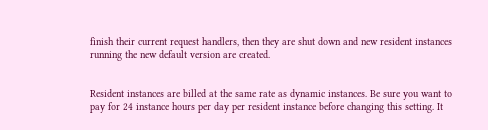finish their current request handlers, then they are shut down and new resident instances running the new default version are created.


Resident instances are billed at the same rate as dynamic instances. Be sure you want to pay for 24 instance hours per day per resident instance before changing this setting. It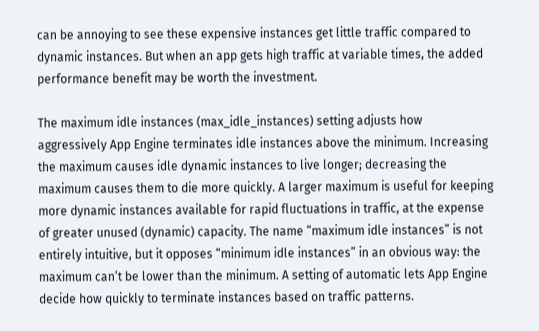can be annoying to see these expensive instances get little traffic compared to dynamic instances. But when an app gets high traffic at variable times, the added performance benefit may be worth the investment.

The maximum idle instances (max_idle_instances) setting adjusts how aggressively App Engine terminates idle instances above the minimum. Increasing the maximum causes idle dynamic instances to live longer; decreasing the maximum causes them to die more quickly. A larger maximum is useful for keeping more dynamic instances available for rapid fluctuations in traffic, at the expense of greater unused (dynamic) capacity. The name “maximum idle instances” is not entirely intuitive, but it opposes “minimum idle instances” in an obvious way: the maximum can’t be lower than the minimum. A setting of automatic lets App Engine decide how quickly to terminate instances based on traffic patterns.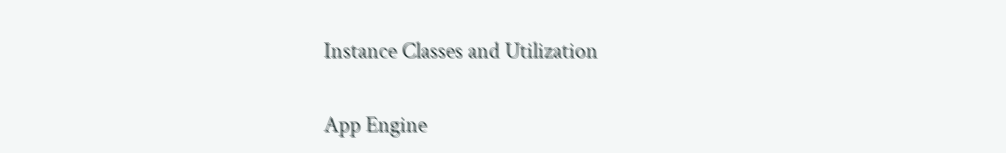Instance Classes and Utilization

App Engine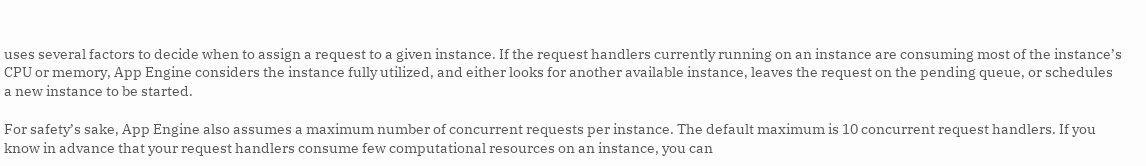uses several factors to decide when to assign a request to a given instance. If the request handlers currently running on an instance are consuming most of the instance’s CPU or memory, App Engine considers the instance fully utilized, and either looks for another available instance, leaves the request on the pending queue, or schedules a new instance to be started.

For safety’s sake, App Engine also assumes a maximum number of concurrent requests per instance. The default maximum is 10 concurrent request handlers. If you know in advance that your request handlers consume few computational resources on an instance, you can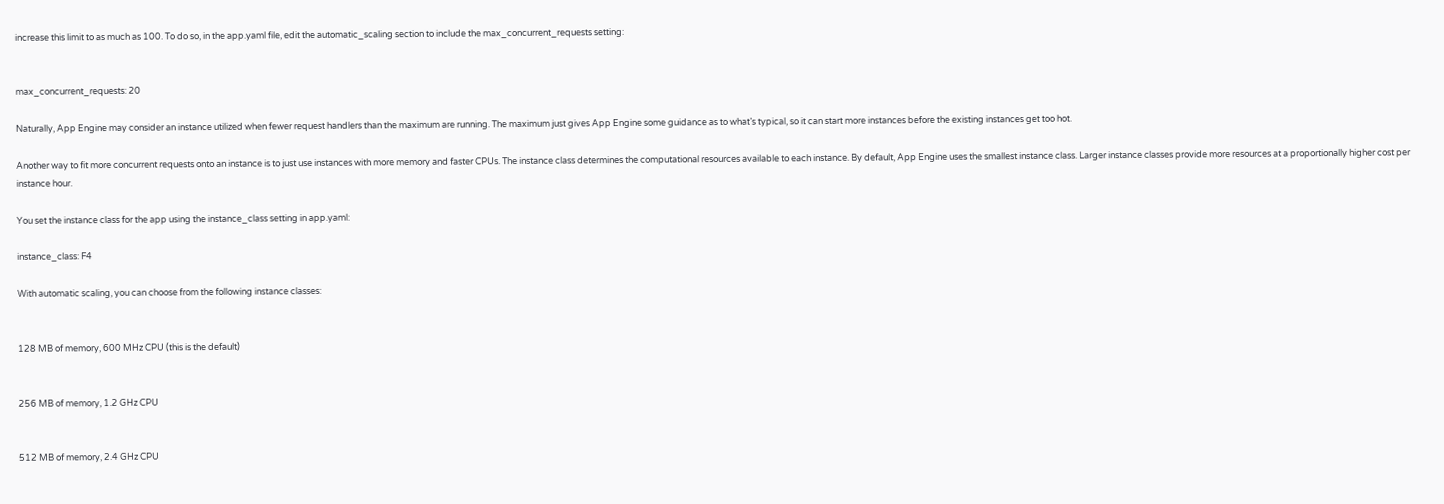increase this limit to as much as 100. To do so, in the app.yaml file, edit the automatic_scaling section to include the max_concurrent_requests setting:


max_concurrent_requests: 20

Naturally, App Engine may consider an instance utilized when fewer request handlers than the maximum are running. The maximum just gives App Engine some guidance as to what’s typical, so it can start more instances before the existing instances get too hot.

Another way to fit more concurrent requests onto an instance is to just use instances with more memory and faster CPUs. The instance class determines the computational resources available to each instance. By default, App Engine uses the smallest instance class. Larger instance classes provide more resources at a proportionally higher cost per instance hour.

You set the instance class for the app using the instance_class setting in app.yaml:

instance_class: F4

With automatic scaling, you can choose from the following instance classes:


128 MB of memory, 600 MHz CPU (this is the default)


256 MB of memory, 1.2 GHz CPU


512 MB of memory, 2.4 GHz CPU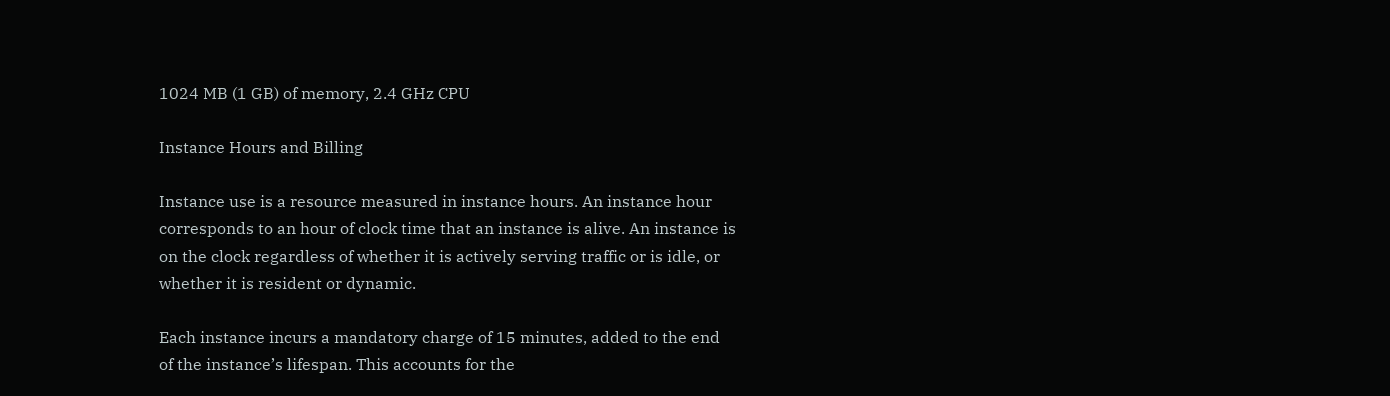1024 MB (1 GB) of memory, 2.4 GHz CPU

Instance Hours and Billing

Instance use is a resource measured in instance hours. An instance hour corresponds to an hour of clock time that an instance is alive. An instance is on the clock regardless of whether it is actively serving traffic or is idle, or whether it is resident or dynamic.

Each instance incurs a mandatory charge of 15 minutes, added to the end of the instance’s lifespan. This accounts for the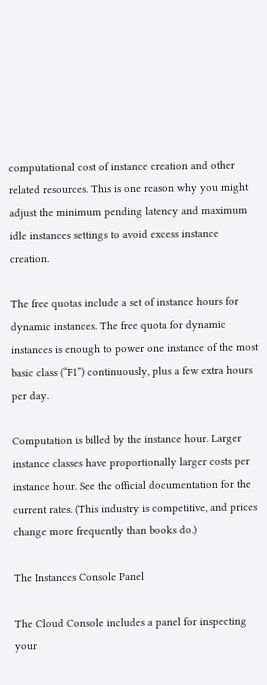computational cost of instance creation and other related resources. This is one reason why you might adjust the minimum pending latency and maximum idle instances settings to avoid excess instance creation.

The free quotas include a set of instance hours for dynamic instances. The free quota for dynamic instances is enough to power one instance of the most basic class (“F1”) continuously, plus a few extra hours per day.

Computation is billed by the instance hour. Larger instance classes have proportionally larger costs per instance hour. See the official documentation for the current rates. (This industry is competitive, and prices change more frequently than books do.)

The Instances Console Panel

The Cloud Console includes a panel for inspecting your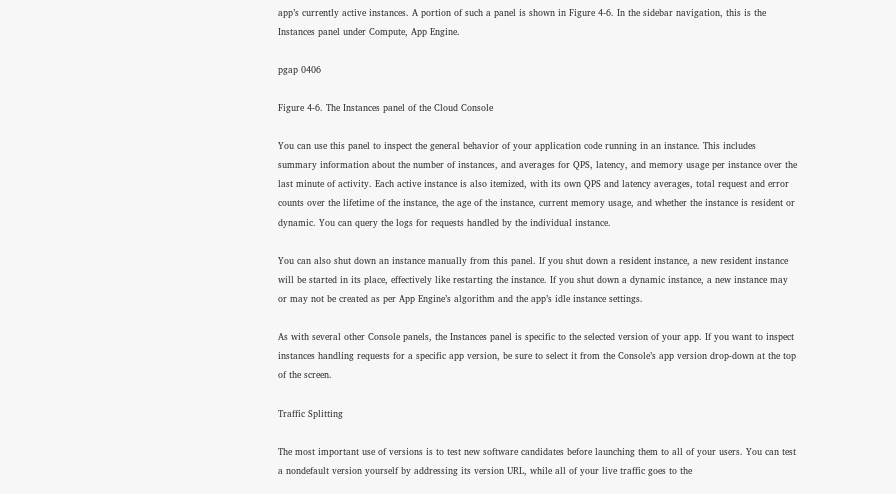app’s currently active instances. A portion of such a panel is shown in Figure 4-6. In the sidebar navigation, this is the Instances panel under Compute, App Engine.

pgap 0406

Figure 4-6. The Instances panel of the Cloud Console

You can use this panel to inspect the general behavior of your application code running in an instance. This includes summary information about the number of instances, and averages for QPS, latency, and memory usage per instance over the last minute of activity. Each active instance is also itemized, with its own QPS and latency averages, total request and error counts over the lifetime of the instance, the age of the instance, current memory usage, and whether the instance is resident or dynamic. You can query the logs for requests handled by the individual instance.

You can also shut down an instance manually from this panel. If you shut down a resident instance, a new resident instance will be started in its place, effectively like restarting the instance. If you shut down a dynamic instance, a new instance may or may not be created as per App Engine’s algorithm and the app’s idle instance settings.

As with several other Console panels, the Instances panel is specific to the selected version of your app. If you want to inspect instances handling requests for a specific app version, be sure to select it from the Console’s app version drop-down at the top of the screen.

Traffic Splitting

The most important use of versions is to test new software candidates before launching them to all of your users. You can test a nondefault version yourself by addressing its version URL, while all of your live traffic goes to the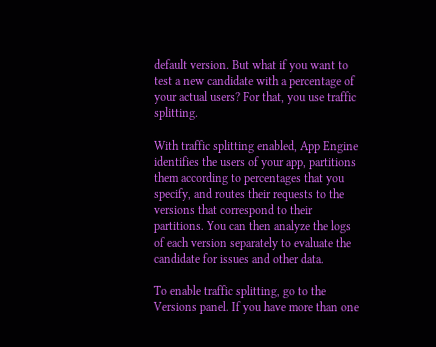default version. But what if you want to test a new candidate with a percentage of your actual users? For that, you use traffic splitting.

With traffic splitting enabled, App Engine identifies the users of your app, partitions them according to percentages that you specify, and routes their requests to the versions that correspond to their partitions. You can then analyze the logs of each version separately to evaluate the candidate for issues and other data.

To enable traffic splitting, go to the Versions panel. If you have more than one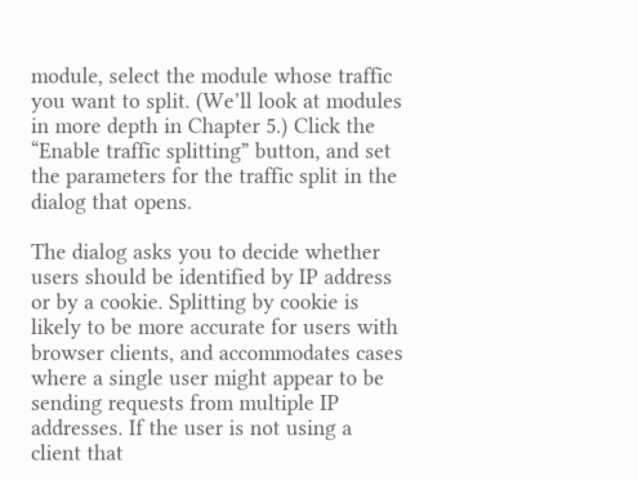module, select the module whose traffic you want to split. (We’ll look at modules in more depth in Chapter 5.) Click the “Enable traffic splitting” button, and set the parameters for the traffic split in the dialog that opens.

The dialog asks you to decide whether users should be identified by IP address or by a cookie. Splitting by cookie is likely to be more accurate for users with browser clients, and accommodates cases where a single user might appear to be sending requests from multiple IP addresses. If the user is not using a client that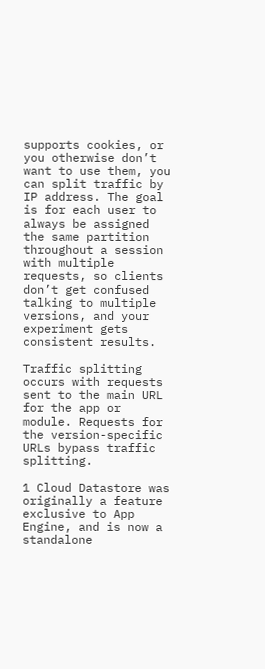supports cookies, or you otherwise don’t want to use them, you can split traffic by IP address. The goal is for each user to always be assigned the same partition throughout a session with multiple requests, so clients don’t get confused talking to multiple versions, and your experiment gets consistent results.

Traffic splitting occurs with requests sent to the main URL for the app or module. Requests for the version-specific URLs bypass traffic splitting.

1 Cloud Datastore was originally a feature exclusive to App Engine, and is now a standalone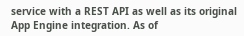service with a REST API as well as its original App Engine integration. As of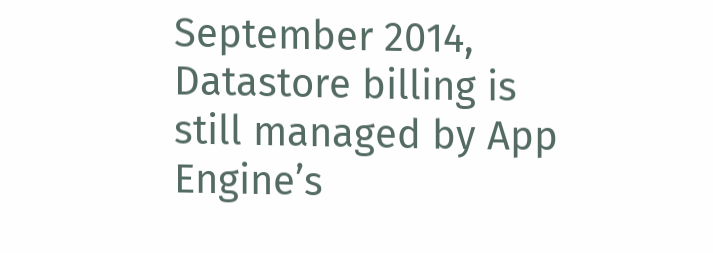September 2014, Datastore billing is still managed by App Engine’s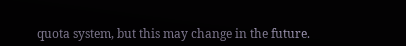quota system, but this may change in the future.